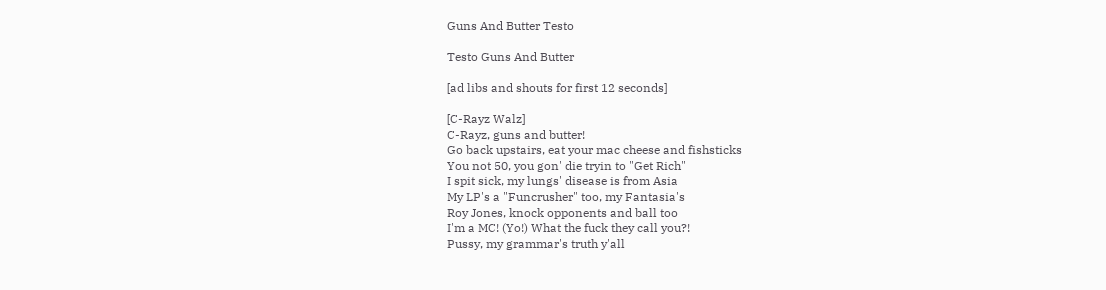Guns And Butter Testo

Testo Guns And Butter

[ad libs and shouts for first 12 seconds]

[C-Rayz Walz]
C-Rayz, guns and butter!
Go back upstairs, eat your mac cheese and fishsticks
You not 50, you gon' die tryin to "Get Rich"
I spit sick, my lungs' disease is from Asia
My LP's a "Funcrusher" too, my Fantasia's
Roy Jones, knock opponents and ball too
I'm a MC! (Yo!) What the fuck they call you?!
Pussy, my grammar's truth y'all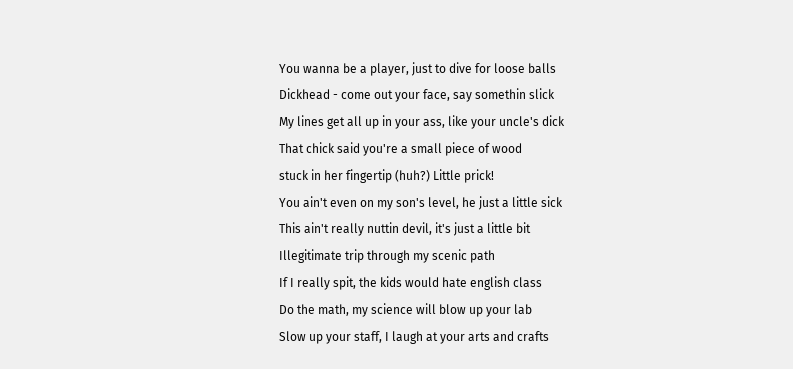You wanna be a player, just to dive for loose balls
Dickhead - come out your face, say somethin slick
My lines get all up in your ass, like your uncle's dick
That chick said you're a small piece of wood
stuck in her fingertip (huh?) Little prick!
You ain't even on my son's level, he just a little sick
This ain't really nuttin devil, it's just a little bit
Illegitimate trip through my scenic path
If I really spit, the kids would hate english class
Do the math, my science will blow up your lab
Slow up your staff, I laugh at your arts and crafts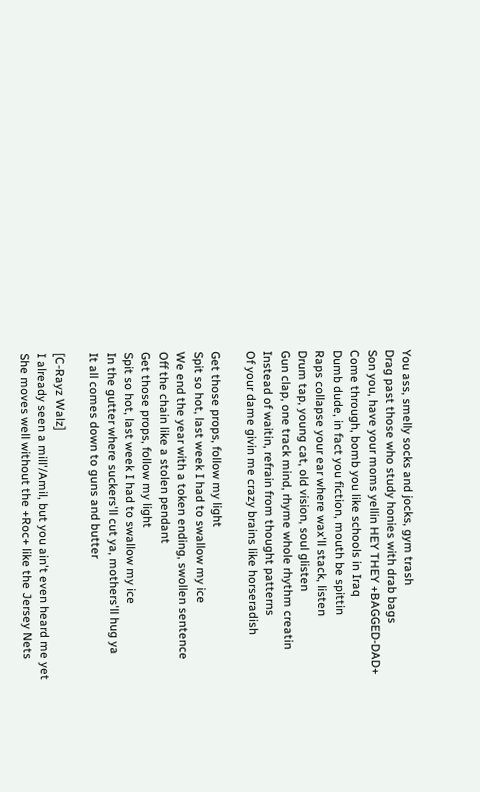You ass, smelly socks and jocks, gym trash
Drag past those who study honies with drab bags
Son you, have your moms yellin HEY THEY +BAGGED-DAD+
Come through, bomb you like schools in Iraq
Dumb dude, in fact you fiction, mouth be spittin
Raps collapse your ear where wax'll stack, listen
Drum tap, young cat, old vision, soul glisten
Gun clap, one track mind, rhyme whole rhythm creatin
Instead of waitin, refrain from thought patterns
Of your dame givin me crazy brains like horseradish

Get those props, follow my light
Spit so hot, last week I had to swallow my ice
We end the year with a token ending, swollen sentence
Off the chain like a stolen pendant
Get those props, follow my light
Spit so hot, last week I had to swallow my ice
In the gutter where suckers'll cut ya, mothers'll hug ya
It all comes down to guns and butter

[C-Rayz Walz]
I already seen a mill'/Amil, but you ain't even heard me yet
She moves well without the +Roc+ like the Jersey Nets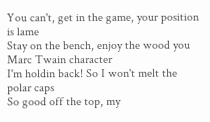You can't, get in the game, your position is lame
Stay on the bench, enjoy the wood you Marc Twain character
I'm holdin back! So I won't melt the polar caps
So good off the top, my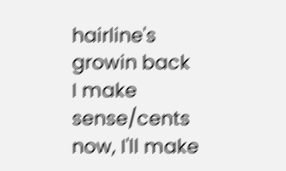hairline's growin back
I make sense/cents now, I'll make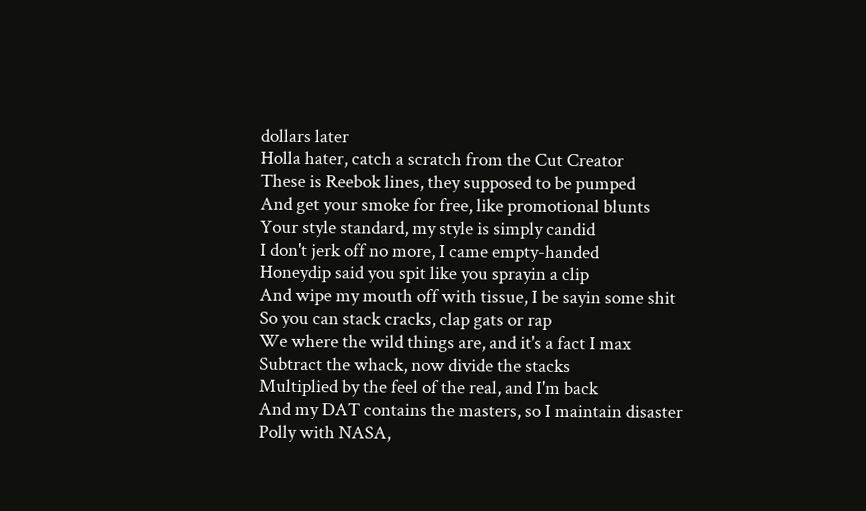dollars later
Holla hater, catch a scratch from the Cut Creator
These is Reebok lines, they supposed to be pumped
And get your smoke for free, like promotional blunts
Your style standard, my style is simply candid
I don't jerk off no more, I came empty-handed
Honeydip said you spit like you sprayin a clip
And wipe my mouth off with tissue, I be sayin some shit
So you can stack cracks, clap gats or rap
We where the wild things are, and it's a fact I max
Subtract the whack, now divide the stacks
Multiplied by the feel of the real, and I'm back
And my DAT contains the masters, so I maintain disaster
Polly with NASA,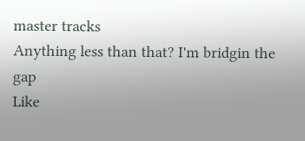master tracks
Anything less than that? I'm bridgin the gap
Like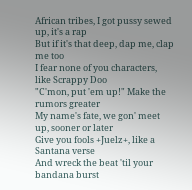African tribes, I got pussy sewed up, it's a rap
But if it's that deep, dap me, clap me too
I fear none of you characters, like Scrappy Doo
"C'mon, put 'em up!" Make the rumors greater
My name's fate, we gon' meet up, sooner or later
Give you fools +Juelz+, like a Santana verse
And wreck the beat 'til your bandana burst